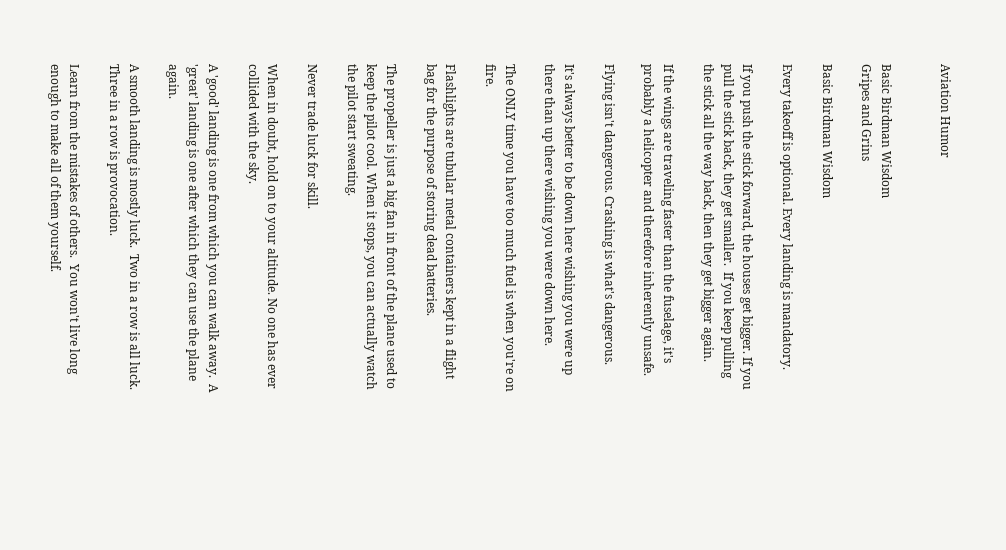Aviation Humor


Basic Birdman Wisdom
Gripes and Grins

Basic Birdman Wisdom

Every takeoff is optional. Every landing is mandatory.

If you push the stick forward, the houses get bigger. If you pull the stick back, they get smaller.  If you keep pulling the stick all the way back, then they get bigger again.

If the wings are traveling faster than the fuselage, it's probably a helicopter and therefore inherently unsafe.

Flying isn't dangerous. Crashing is what's dangerous.

It's always better to be down here wishing you were up there than up there wishing you were down here.

The ONLY time you have too much fuel is when you're on fire.

Flashlights are tubular metal containers kept in a flight bag for the purpose of storing dead batteries.

The propeller is just a big fan in front of the plane used to keep the pilot cool. When it stops, you can actually watch the pilot start sweating.

Never trade luck for skill.

When in doubt, hold on to your altitude. No one has ever collided with the sky.

A 'good' landing is one from which you can walk away.  A 'great' landing is one after which they can use the plane again.

A smooth landing is mostly luck.  Two in a row is all luck.  Three in a row is provocation.

Learn from the mistakes of others.  You won't live long enough to make all of them yourself.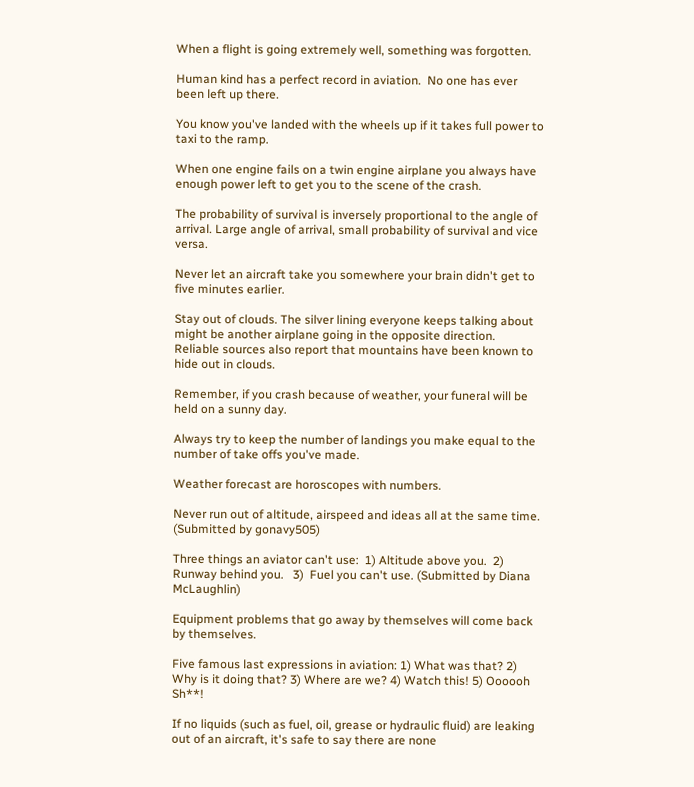When a flight is going extremely well, something was forgotten.

Human kind has a perfect record in aviation.  No one has ever been left up there.

You know you've landed with the wheels up if it takes full power to taxi to the ramp.

When one engine fails on a twin engine airplane you always have enough power left to get you to the scene of the crash.

The probability of survival is inversely proportional to the angle of arrival. Large angle of arrival, small probability of survival and vice versa.

Never let an aircraft take you somewhere your brain didn't get to five minutes earlier.

Stay out of clouds. The silver lining everyone keeps talking about might be another airplane going in the opposite direction.  Reliable sources also report that mountains have been known to hide out in clouds.

Remember, if you crash because of weather, your funeral will be held on a sunny day.

Always try to keep the number of landings you make equal to the number of take offs you've made.

Weather forecast are horoscopes with numbers.

Never run out of altitude, airspeed and ideas all at the same time.
(Submitted by gonavy505)

Three things an aviator can't use:  1) Altitude above you.  2) Runway behind you.   3)  Fuel you can't use. (Submitted by Diana McLaughlin)

Equipment problems that go away by themselves will come back by themselves.

Five famous last expressions in aviation: 1) What was that? 2) Why is it doing that? 3) Where are we? 4) Watch this! 5) Oooooh Sh**!

If no liquids (such as fuel, oil, grease or hydraulic fluid) are leaking out of an aircraft, it's safe to say there are none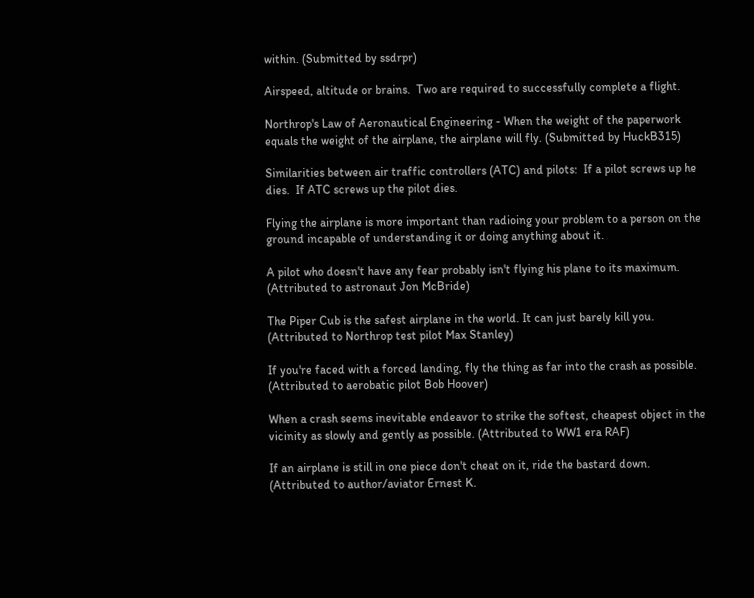within. (Submitted by ssdrpr)

Airspeed, altitude or brains.  Two are required to successfully complete a flight.

Northrop's Law of Aeronautical Engineering - When the weight of the paperwork equals the weight of the airplane, the airplane will fly. (Submitted by HuckB315)

Similarities between air traffic controllers (ATC) and pilots:  If a pilot screws up he dies.  If ATC screws up the pilot dies.

Flying the airplane is more important than radioing your problem to a person on the ground incapable of understanding it or doing anything about it.

A pilot who doesn't have any fear probably isn't flying his plane to its maximum. (Attributed to astronaut Jon McBride)

The Piper Cub is the safest airplane in the world. It can just barely kill you. (Attributed to Northrop test pilot Max Stanley)

If you're faced with a forced landing, fly the thing as far into the crash as possible. (Attributed to aerobatic pilot Bob Hoover)

When a crash seems inevitable endeavor to strike the softest, cheapest object in the vicinity as slowly and gently as possible. (Attributed to WW1 era RAF)

If an airplane is still in one piece don't cheat on it, ride the bastard down. (Attributed to author/aviator Ernest K.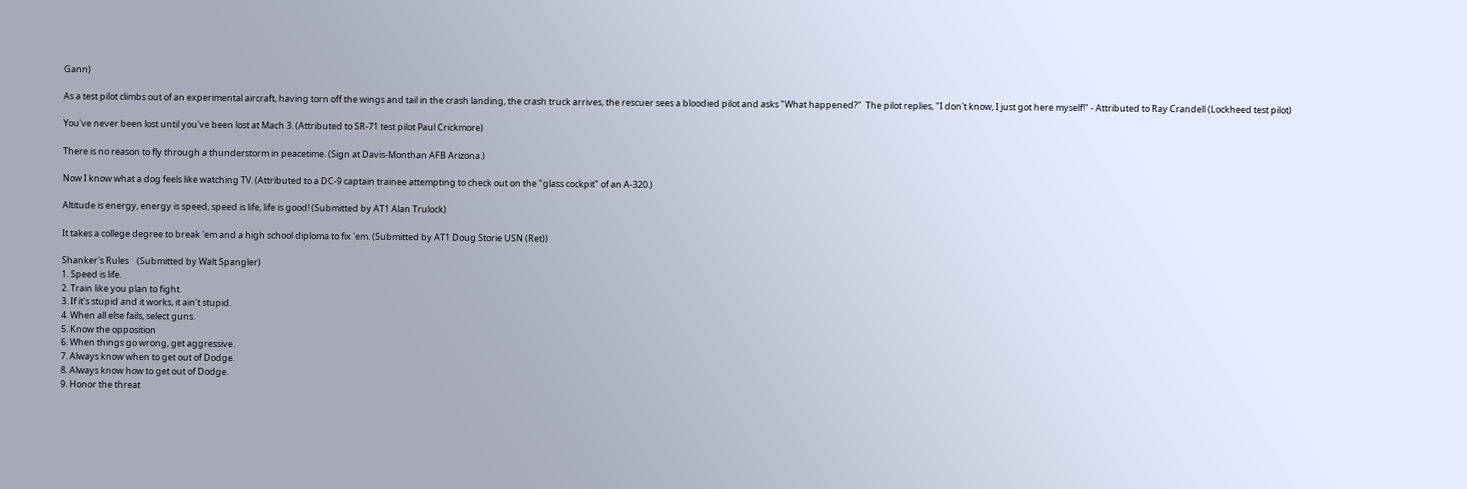Gann)

As a test pilot climbs out of an experimental aircraft, having torn off the wings and tail in the crash landing, the crash truck arrives, the rescuer sees a bloodied pilot and asks "What happened?"  The pilot replies, "I don't know, I just got here myself!" - Attributed to Ray Crandell (Lockheed test pilot)

You've never been lost until you've been lost at Mach 3. (Attributed to SR-71 test pilot Paul Crickmore)

There is no reason to fly through a thunderstorm in peacetime. (Sign at Davis-Monthan AFB Arizona.)

Now I know what a dog feels like watching TV. (Attributed to a DC-9 captain trainee attempting to check out on the "glass cockpit" of an A-320.)

Altitude is energy, energy is speed, speed is life, life is good! (Submitted by AT1 Alan Trulock)

It takes a college degree to break 'em and a high school diploma to fix 'em. (Submitted by AT1 Doug Storie USN (Ret))

Shanker's Rules    (Submitted by Walt Spangler)
1. Speed is life.
2. Train like you plan to fight.
3. If it's stupid and it works, it ain't stupid.
4. When all else fails, select guns.
5. Know the opposition
6. When things go wrong, get aggressive.
7. Always know when to get out of Dodge.
8. Always know how to get out of Dodge.
9. Honor the threat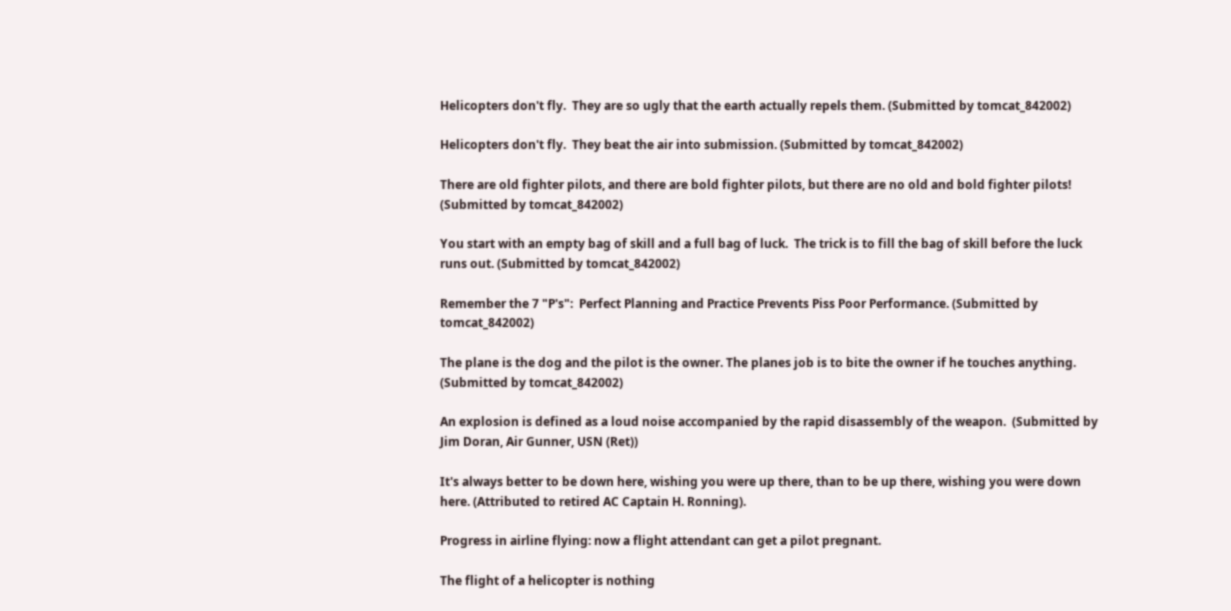Helicopters don't fly.  They are so ugly that the earth actually repels them. (Submitted by tomcat_842002)

Helicopters don't fly.  They beat the air into submission. (Submitted by tomcat_842002)

There are old fighter pilots, and there are bold fighter pilots, but there are no old and bold fighter pilots! (Submitted by tomcat_842002)

You start with an empty bag of skill and a full bag of luck.  The trick is to fill the bag of skill before the luck runs out. (Submitted by tomcat_842002)

Remember the 7 "P's":  Perfect Planning and Practice Prevents Piss Poor Performance. (Submitted by tomcat_842002)

The plane is the dog and the pilot is the owner. The planes job is to bite the owner if he touches anything. (Submitted by tomcat_842002)

An explosion is defined as a loud noise accompanied by the rapid disassembly of the weapon.  (Submitted by Jim Doran, Air Gunner, USN (Ret))

It's always better to be down here, wishing you were up there, than to be up there, wishing you were down here. (Attributed to retired AC Captain H. Ronning).

Progress in airline flying: now a flight attendant can get a pilot pregnant.

The flight of a helicopter is nothing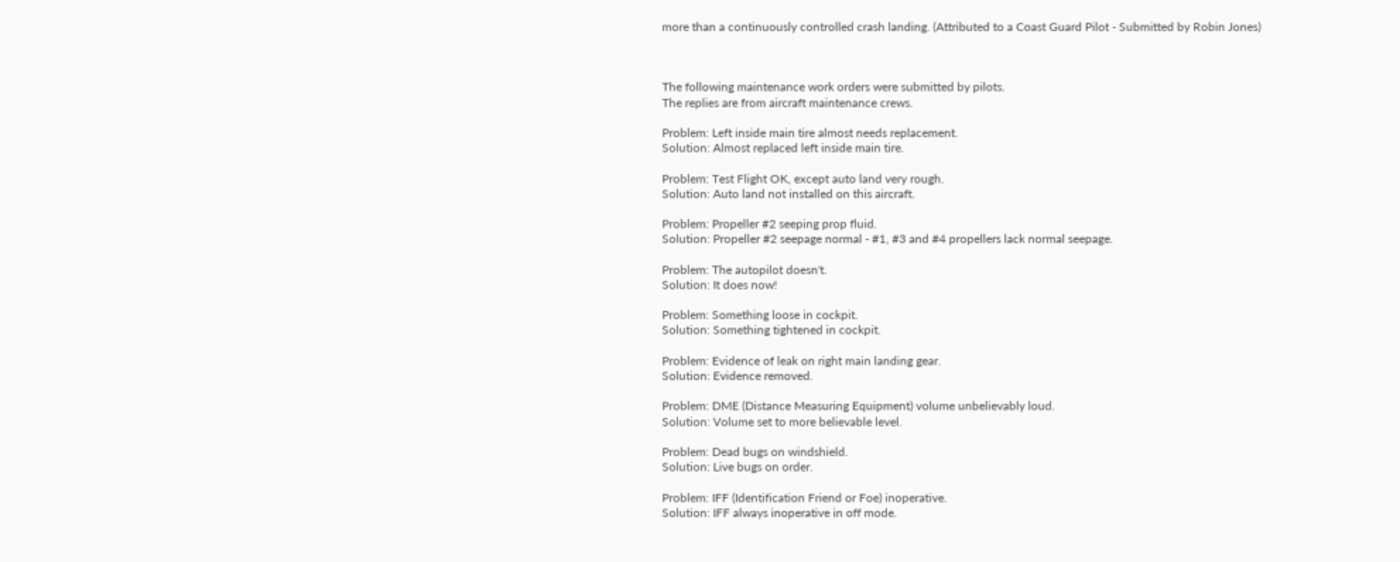more than a continuously controlled crash landing. (Attributed to a Coast Guard Pilot - Submitted by Robin Jones)



The following maintenance work orders were submitted by pilots.
The replies are from aircraft maintenance crews.

Problem: Left inside main tire almost needs replacement.
Solution: Almost replaced left inside main tire.

Problem: Test Flight OK, except auto land very rough.
Solution: Auto land not installed on this aircraft.

Problem: Propeller #2 seeping prop fluid.
Solution: Propeller #2 seepage normal - #1, #3 and #4 propellers lack normal seepage.

Problem: The autopilot doesn't.
Solution: It does now!

Problem: Something loose in cockpit.
Solution: Something tightened in cockpit.

Problem: Evidence of leak on right main landing gear.
Solution: Evidence removed.

Problem: DME (Distance Measuring Equipment) volume unbelievably loud.
Solution: Volume set to more believable level.

Problem: Dead bugs on windshield.
Solution: Live bugs on order.

Problem: IFF (Identification Friend or Foe) inoperative.
Solution: IFF always inoperative in off mode.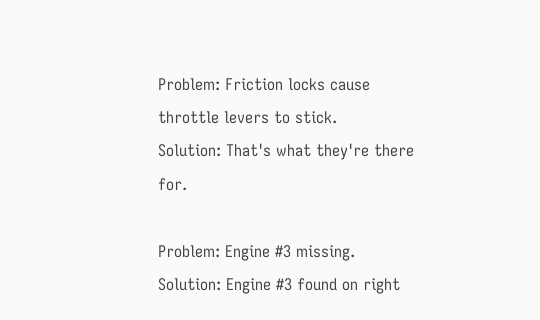Problem: Friction locks cause throttle levers to stick.
Solution: That's what they're there for.

Problem: Engine #3 missing.
Solution: Engine #3 found on right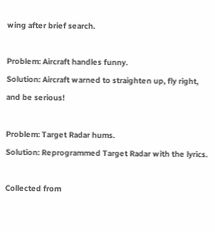wing after brief search.

Problem: Aircraft handles funny.
Solution: Aircraft warned to straighten up, fly right, and be serious!

Problem: Target Radar hums.
Solution: Reprogrammed Target Radar with the lyrics.

Collected from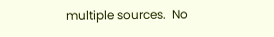multiple sources.  No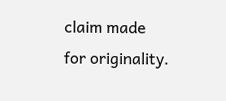claim made for originality.